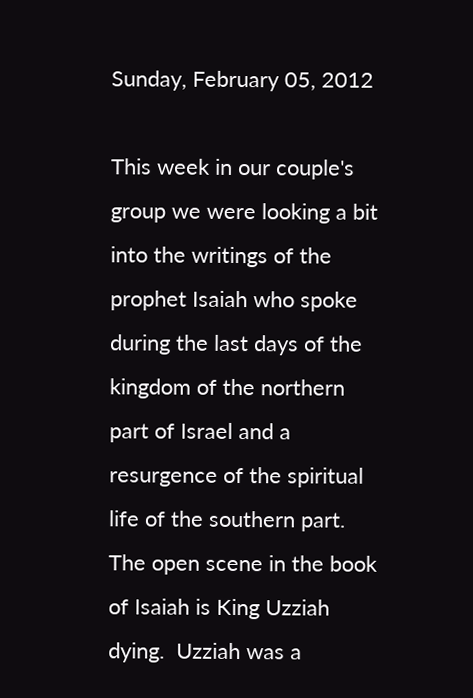Sunday, February 05, 2012

This week in our couple's group we were looking a bit into the writings of the prophet Isaiah who spoke during the last days of the kingdom of the northern part of Israel and a resurgence of the spiritual life of the southern part.  The open scene in the book of Isaiah is King Uzziah dying.  Uzziah was a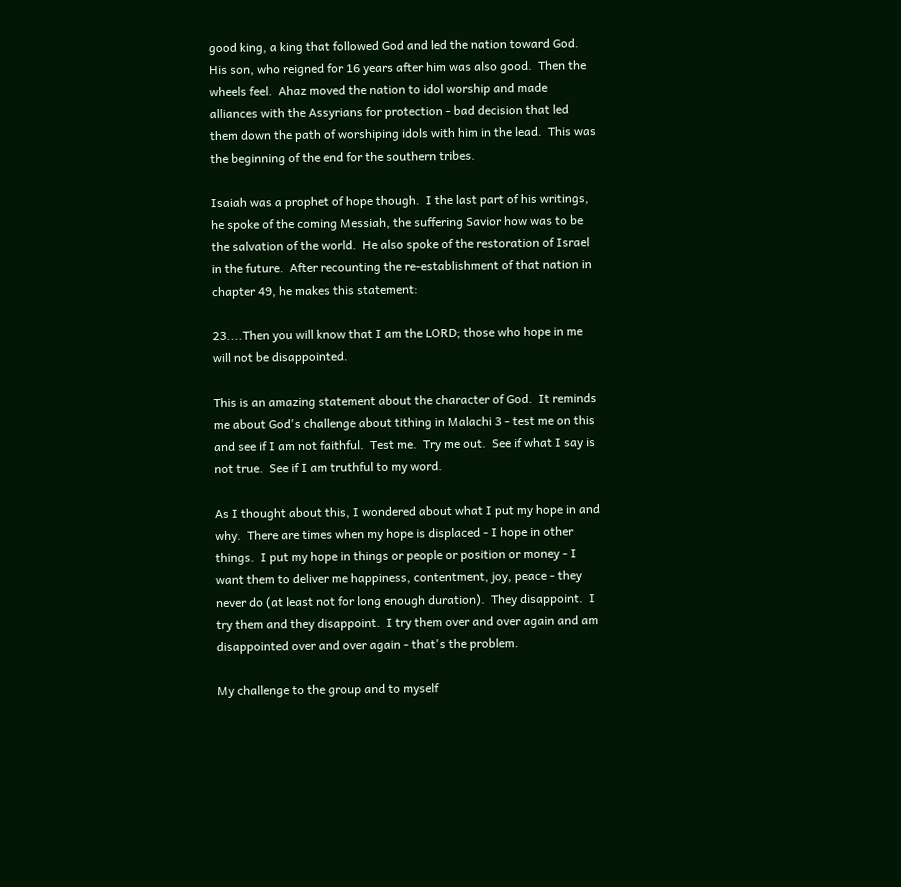good king, a king that followed God and led the nation toward God.  His son, who reigned for 16 years after him was also good.  Then the wheels feel.  Ahaz moved the nation to idol worship and made alliances with the Assyrians for protection - bad decision that led them down the path of worshiping idols with him in the lead.  This was the beginning of the end for the southern tribes.

Isaiah was a prophet of hope though.  I the last part of his writings, he spoke of the coming Messiah, the suffering Savior how was to be the salvation of the world.  He also spoke of the restoration of Israel in the future.  After recounting the re-establishment of that nation in chapter 49, he makes this statement:

23....Then you will know that I am the LORD; those who hope in me will not be disappointed.

This is an amazing statement about the character of God.  It reminds me about God's challenge about tithing in Malachi 3 - test me on this and see if I am not faithful.  Test me.  Try me out.  See if what I say is not true.  See if I am truthful to my word.

As I thought about this, I wondered about what I put my hope in and why.  There are times when my hope is displaced - I hope in other things.  I put my hope in things or people or position or money - I want them to deliver me happiness, contentment, joy, peace - they never do (at least not for long enough duration).  They disappoint.  I try them and they disappoint.  I try them over and over again and am disappointed over and over again - that's the problem.

My challenge to the group and to myself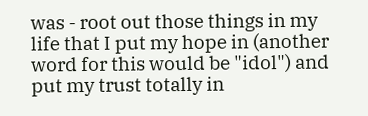was - root out those things in my life that I put my hope in (another word for this would be "idol") and put my trust totally in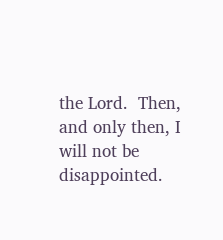the Lord.  Then, and only then, I will not be disappointed.